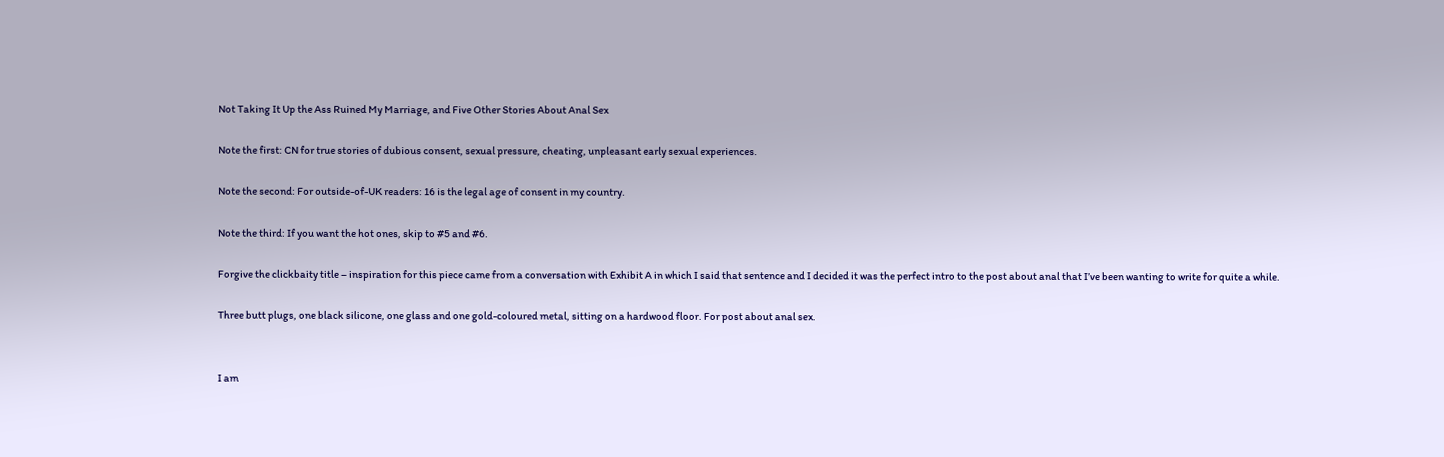Not Taking It Up the Ass Ruined My Marriage, and Five Other Stories About Anal Sex

Note the first: CN for true stories of dubious consent, sexual pressure, cheating, unpleasant early sexual experiences.

Note the second: For outside-of-UK readers: 16 is the legal age of consent in my country.

Note the third: If you want the hot ones, skip to #5 and #6.

Forgive the clickbaity title – inspiration for this piece came from a conversation with Exhibit A in which I said that sentence and I decided it was the perfect intro to the post about anal that I’ve been wanting to write for quite a while.

Three butt plugs, one black silicone, one glass and one gold-coloured metal, sitting on a hardwood floor. For post about anal sex.


I am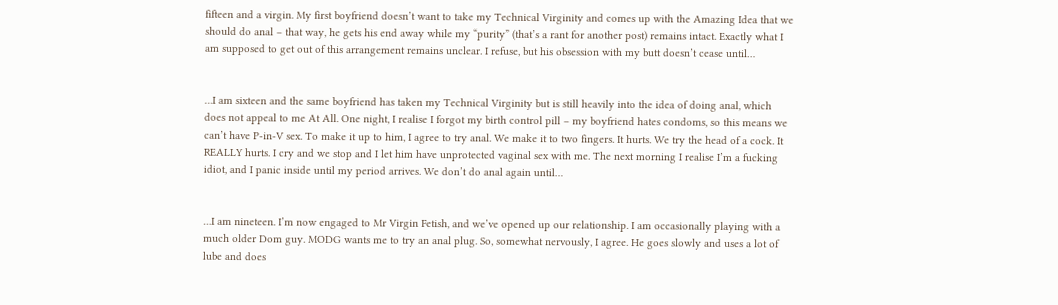fifteen and a virgin. My first boyfriend doesn’t want to take my Technical Virginity and comes up with the Amazing Idea that we should do anal – that way, he gets his end away while my “purity” (that’s a rant for another post) remains intact. Exactly what I am supposed to get out of this arrangement remains unclear. I refuse, but his obsession with my butt doesn’t cease until…


…I am sixteen and the same boyfriend has taken my Technical Virginity but is still heavily into the idea of doing anal, which does not appeal to me At All. One night, I realise I forgot my birth control pill – my boyfriend hates condoms, so this means we can’t have P-in-V sex. To make it up to him, I agree to try anal. We make it to two fingers. It hurts. We try the head of a cock. It REALLY hurts. I cry and we stop and I let him have unprotected vaginal sex with me. The next morning I realise I’m a fucking idiot, and I panic inside until my period arrives. We don’t do anal again until…


…I am nineteen. I’m now engaged to Mr Virgin Fetish, and we’ve opened up our relationship. I am occasionally playing with a much older Dom guy. MODG wants me to try an anal plug. So, somewhat nervously, I agree. He goes slowly and uses a lot of lube and does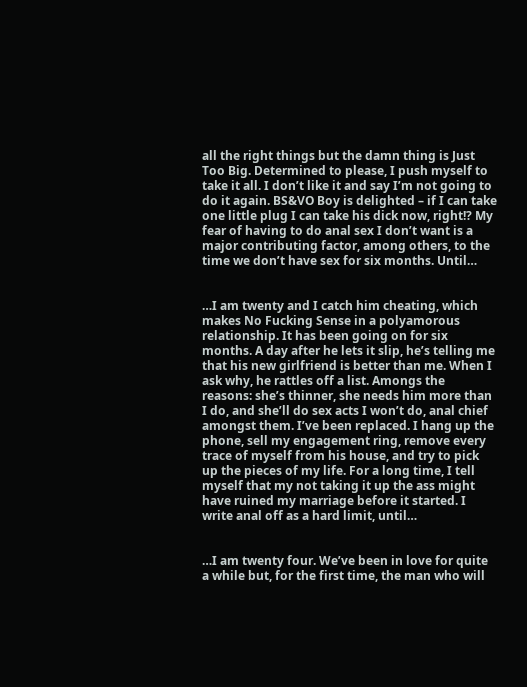all the right things but the damn thing is Just Too Big. Determined to please, I push myself to take it all. I don’t like it and say I’m not going to do it again. BS&VO Boy is delighted – if I can take one little plug I can take his dick now, right!? My fear of having to do anal sex I don’t want is a major contributing factor, among others, to the time we don’t have sex for six months. Until…


…I am twenty and I catch him cheating, which makes No Fucking Sense in a polyamorous relationship. It has been going on for six months. A day after he lets it slip, he’s telling me that his new girlfriend is better than me. When I ask why, he rattles off a list. Amongs the reasons: she’s thinner, she needs him more than I do, and she’ll do sex acts I won’t do, anal chief amongst them. I’ve been replaced. I hang up the phone, sell my engagement ring, remove every trace of myself from his house, and try to pick up the pieces of my life. For a long time, I tell myself that my not taking it up the ass might have ruined my marriage before it started. I write anal off as a hard limit, until…


…I am twenty four. We’ve been in love for quite a while but, for the first time, the man who will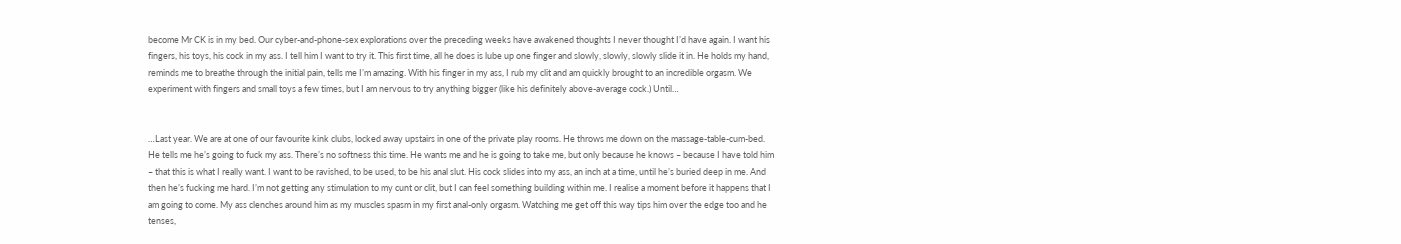become Mr CK is in my bed. Our cyber-and-phone-sex explorations over the preceding weeks have awakened thoughts I never thought I’d have again. I want his fingers, his toys, his cock in my ass. I tell him I want to try it. This first time, all he does is lube up one finger and slowly, slowly, slowly slide it in. He holds my hand, reminds me to breathe through the initial pain, tells me I’m amazing. With his finger in my ass, I rub my clit and am quickly brought to an incredible orgasm. We experiment with fingers and small toys a few times, but I am nervous to try anything bigger (like his definitely above-average cock.) Until…


…Last year. We are at one of our favourite kink clubs, locked away upstairs in one of the private play rooms. He throws me down on the massage-table-cum-bed. He tells me he’s going to fuck my ass. There’s no softness this time. He wants me and he is going to take me, but only because he knows – because I have told him – that this is what I really want. I want to be ravished, to be used, to be his anal slut. His cock slides into my ass, an inch at a time, until he’s buried deep in me. And then he’s fucking me hard. I’m not getting any stimulation to my cunt or clit, but I can feel something building within me. I realise a moment before it happens that I am going to come. My ass clenches around him as my muscles spasm in my first anal-only orgasm. Watching me get off this way tips him over the edge too and he tenses,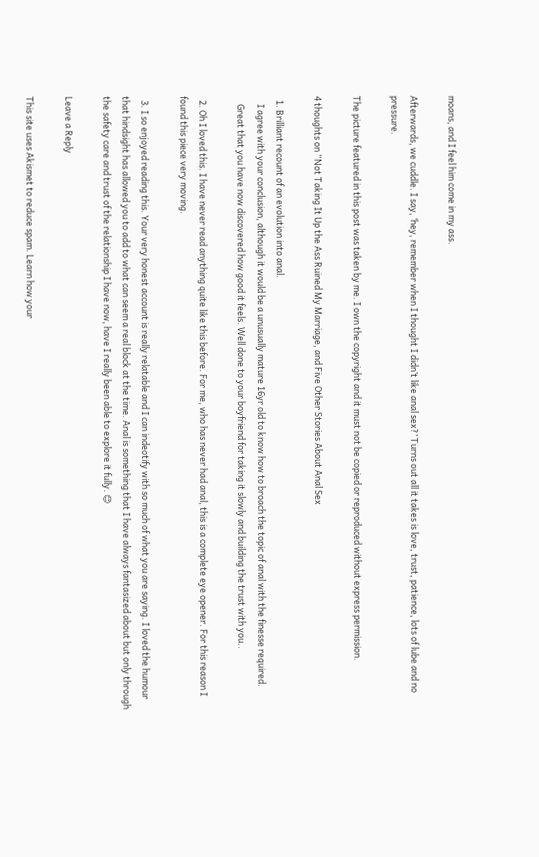moans, and I feel him come in my ass.

Afterwards, we cuddle. I say, ‘hey, remember when I thought I didn’t like anal sex?’ Turns out all it takes is love, trust, patience, lots of lube and no pressure.

The picture featured in this post was taken by me. I own the copyright and it must not be copied or reproduced without express permission.

4 thoughts on “Not Taking It Up the Ass Ruined My Marriage, and Five Other Stories About Anal Sex

  1. Brilliant recount of an evolution into anal.
    I agree with your conclusion, although it would be a unusually mature 16yr old to know how to broach the topic of anal with the finesse required.
    Great that you have now discovered how good it feels. Well done to your boyfriend for taking it slowly and building the trust with you..

  2. Oh I loved this. I have never read anything quite like this before. For me, who has never had anal, this is a complete eye opener. For this reason I found this piece very moving.

  3. I so enjoyed reading this. Your very honest account is really relatable and I can indeotify with so much of what you are saying. I loved the humour that hindsight has allowed you to add to what can seem a real block at the time. Anal is something that I have always fantasized about but only through the safety care and trust of the relationship I have now, have I really been able to explore it fully. 😊

Leave a Reply

This site uses Akismet to reduce spam. Learn how your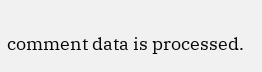comment data is processed.